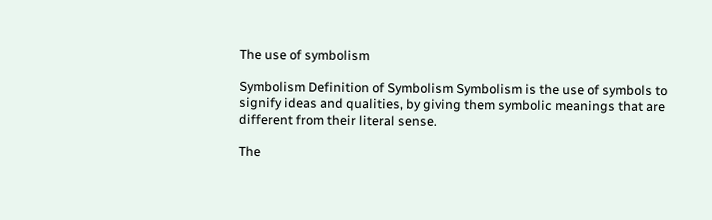The use of symbolism

Symbolism Definition of Symbolism Symbolism is the use of symbols to signify ideas and qualities, by giving them symbolic meanings that are different from their literal sense.

The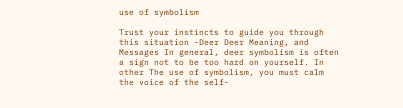use of symbolism

Trust your instincts to guide you through this situation -Deer Deer Meaning, and Messages In general, deer symbolism is often a sign not to be too hard on yourself. In other The use of symbolism, you must calm the voice of the self-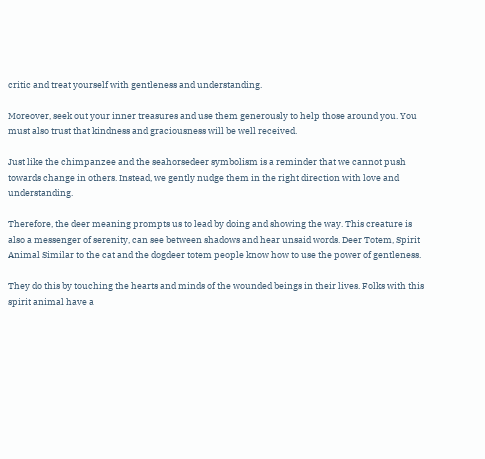critic and treat yourself with gentleness and understanding.

Moreover, seek out your inner treasures and use them generously to help those around you. You must also trust that kindness and graciousness will be well received.

Just like the chimpanzee and the seahorsedeer symbolism is a reminder that we cannot push towards change in others. Instead, we gently nudge them in the right direction with love and understanding.

Therefore, the deer meaning prompts us to lead by doing and showing the way. This creature is also a messenger of serenity, can see between shadows and hear unsaid words. Deer Totem, Spirit Animal Similar to the cat and the dogdeer totem people know how to use the power of gentleness.

They do this by touching the hearts and minds of the wounded beings in their lives. Folks with this spirit animal have a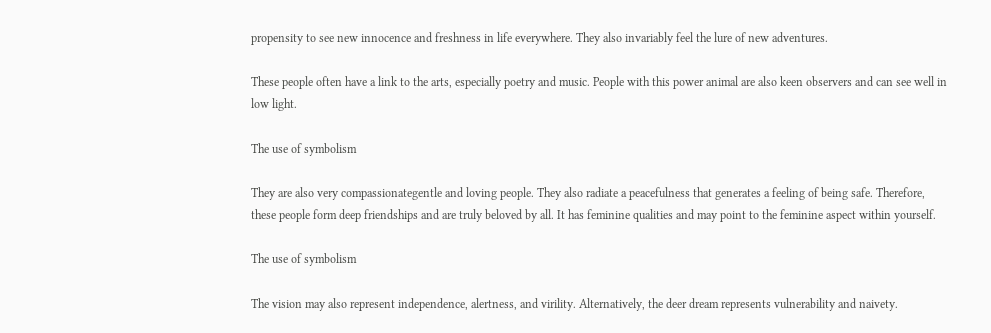propensity to see new innocence and freshness in life everywhere. They also invariably feel the lure of new adventures.

These people often have a link to the arts, especially poetry and music. People with this power animal are also keen observers and can see well in low light.

The use of symbolism

They are also very compassionategentle and loving people. They also radiate a peacefulness that generates a feeling of being safe. Therefore, these people form deep friendships and are truly beloved by all. It has feminine qualities and may point to the feminine aspect within yourself.

The use of symbolism

The vision may also represent independence, alertness, and virility. Alternatively, the deer dream represents vulnerability and naivety.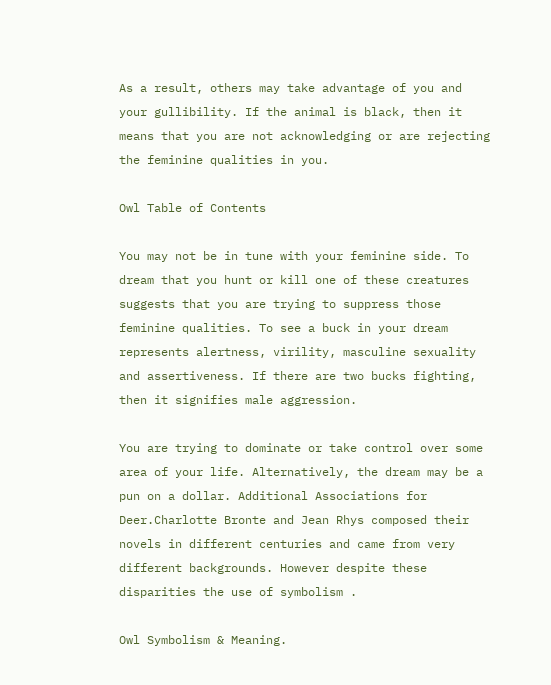As a result, others may take advantage of you and your gullibility. If the animal is black, then it means that you are not acknowledging or are rejecting the feminine qualities in you.

Owl Table of Contents

You may not be in tune with your feminine side. To dream that you hunt or kill one of these creatures suggests that you are trying to suppress those feminine qualities. To see a buck in your dream represents alertness, virility, masculine sexuality and assertiveness. If there are two bucks fighting, then it signifies male aggression.

You are trying to dominate or take control over some area of your life. Alternatively, the dream may be a pun on a dollar. Additional Associations for Deer.Charlotte Bronte and Jean Rhys composed their novels in different centuries and came from very different backgrounds. However despite these disparities the use of symbolism .

Owl Symbolism & Meaning.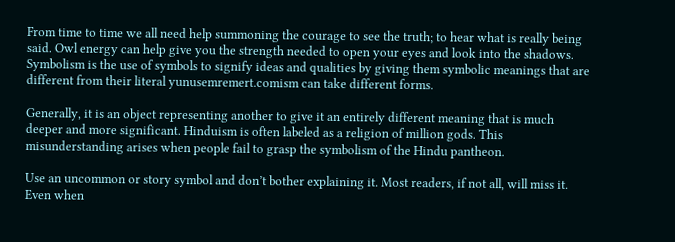From time to time we all need help summoning the courage to see the truth; to hear what is really being said. Owl energy can help give you the strength needed to open your eyes and look into the shadows. Symbolism is the use of symbols to signify ideas and qualities by giving them symbolic meanings that are different from their literal yunusemremert.comism can take different forms.

Generally, it is an object representing another to give it an entirely different meaning that is much deeper and more significant. Hinduism is often labeled as a religion of million gods. This misunderstanding arises when people fail to grasp the symbolism of the Hindu pantheon.

Use an uncommon or story symbol and don’t bother explaining it. Most readers, if not all, will miss it. Even when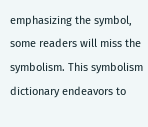emphasizing the symbol, some readers will miss the symbolism. This symbolism dictionary endeavors to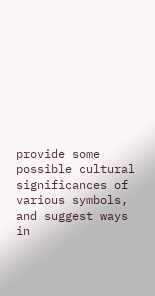provide some possible cultural significances of various symbols, and suggest ways in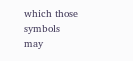which those symbols may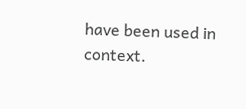have been used in context.